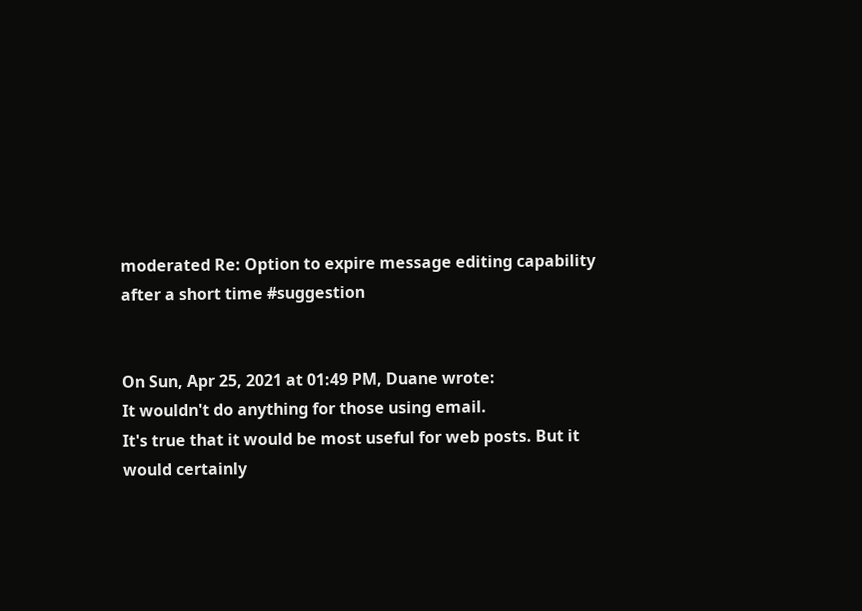moderated Re: Option to expire message editing capability after a short time #suggestion


On Sun, Apr 25, 2021 at 01:49 PM, Duane wrote:
It wouldn't do anything for those using email.
It's true that it would be most useful for web posts. But it would certainly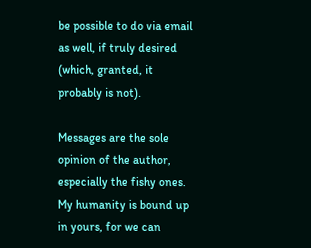be possible to do via email as well, if truly desired (which, granted, it probably is not).

Messages are the sole opinion of the author, especially the fishy ones.
My humanity is bound up in yours, for we can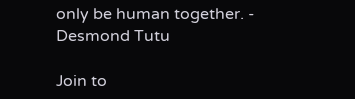only be human together. - Desmond Tutu

Join to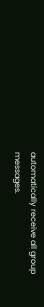automatically receive all group messages.